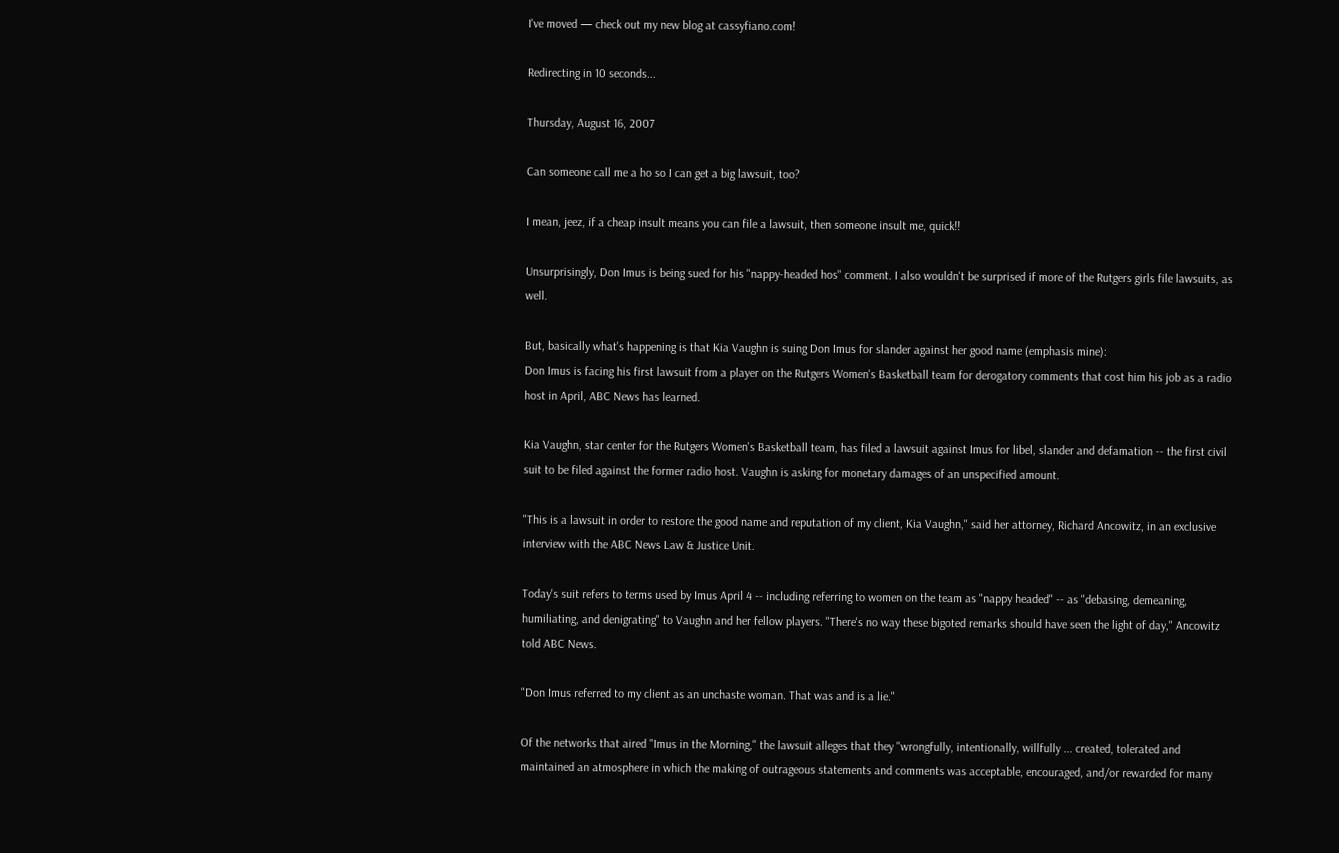I've moved — check out my new blog at cassyfiano.com!

Redirecting in 10 seconds...

Thursday, August 16, 2007

Can someone call me a ho so I can get a big lawsuit, too?

I mean, jeez, if a cheap insult means you can file a lawsuit, then someone insult me, quick!!

Unsurprisingly, Don Imus is being sued for his "nappy-headed hos" comment. I also wouldn't be surprised if more of the Rutgers girls file lawsuits, as well.

But, basically what's happening is that Kia Vaughn is suing Don Imus for slander against her good name (emphasis mine):
Don Imus is facing his first lawsuit from a player on the Rutgers Women's Basketball team for derogatory comments that cost him his job as a radio host in April, ABC News has learned.

Kia Vaughn, star center for the Rutgers Women's Basketball team, has filed a lawsuit against Imus for libel, slander and defamation -- the first civil suit to be filed against the former radio host. Vaughn is asking for monetary damages of an unspecified amount.

"This is a lawsuit in order to restore the good name and reputation of my client, Kia Vaughn," said her attorney, Richard Ancowitz, in an exclusive interview with the ABC News Law & Justice Unit.

Today's suit refers to terms used by Imus April 4 -- including referring to women on the team as "nappy headed" -- as "debasing, demeaning, humiliating, and denigrating" to Vaughn and her fellow players. "There's no way these bigoted remarks should have seen the light of day," Ancowitz told ABC News.

"Don Imus referred to my client as an unchaste woman. That was and is a lie."

Of the networks that aired "Imus in the Morning," the lawsuit alleges that they "wrongfully, intentionally, willfully ... created, tolerated and maintained an atmosphere in which the making of outrageous statements and comments was acceptable, encouraged, and/or rewarded for many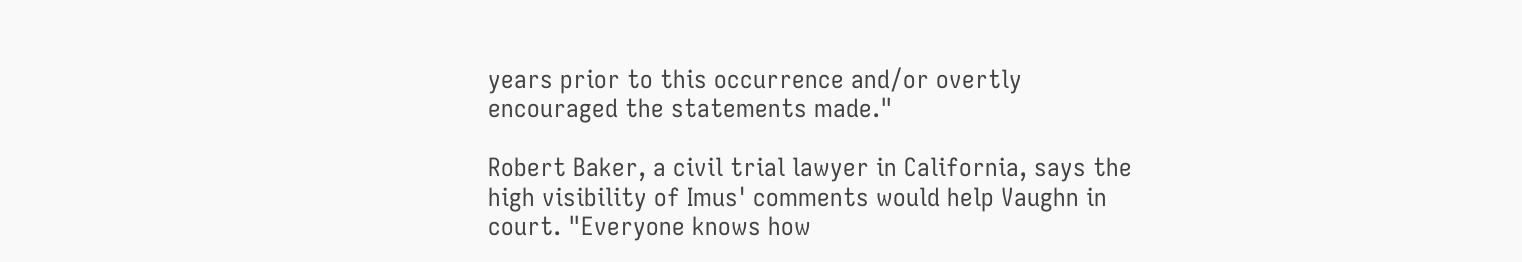years prior to this occurrence and/or overtly encouraged the statements made."

Robert Baker, a civil trial lawyer in California, says the high visibility of Imus' comments would help Vaughn in court. "Everyone knows how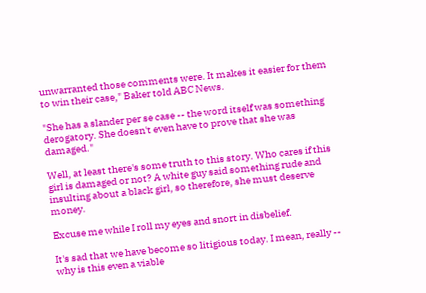unwarranted those comments were. It makes it easier for them to win their case," Baker told ABC News.

"She has a slander per se case -- the word itself was something derogatory. She doesn't even have to prove that she was damaged."

Well, at least there's some truth to this story. Who cares if this girl is damaged or not? A white guy said something rude and insulting about a black girl, so therefore, she must deserve money.

Excuse me while I roll my eyes and snort in disbelief.

It's sad that we have become so litigious today. I mean, really -- why is this even a viable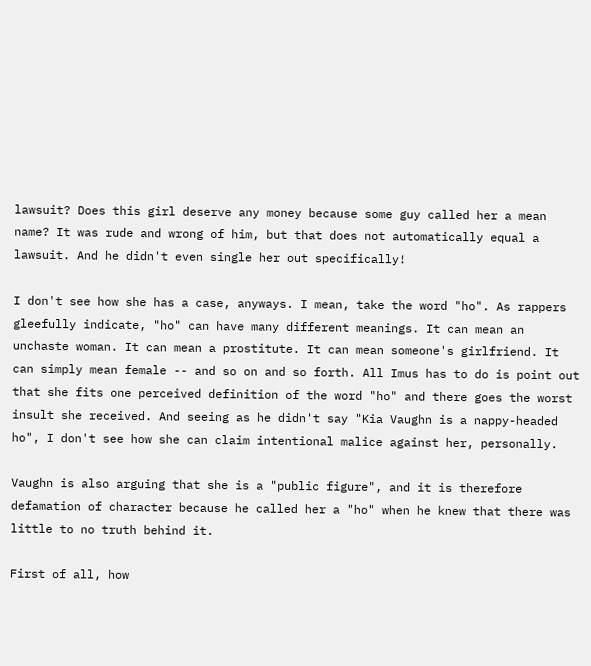lawsuit? Does this girl deserve any money because some guy called her a mean name? It was rude and wrong of him, but that does not automatically equal a lawsuit. And he didn't even single her out specifically!

I don't see how she has a case, anyways. I mean, take the word "ho". As rappers gleefully indicate, "ho" can have many different meanings. It can mean an unchaste woman. It can mean a prostitute. It can mean someone's girlfriend. It can simply mean female -- and so on and so forth. All Imus has to do is point out that she fits one perceived definition of the word "ho" and there goes the worst insult she received. And seeing as he didn't say "Kia Vaughn is a nappy-headed ho", I don't see how she can claim intentional malice against her, personally.

Vaughn is also arguing that she is a "public figure", and it is therefore defamation of character because he called her a "ho" when he knew that there was little to no truth behind it.

First of all, how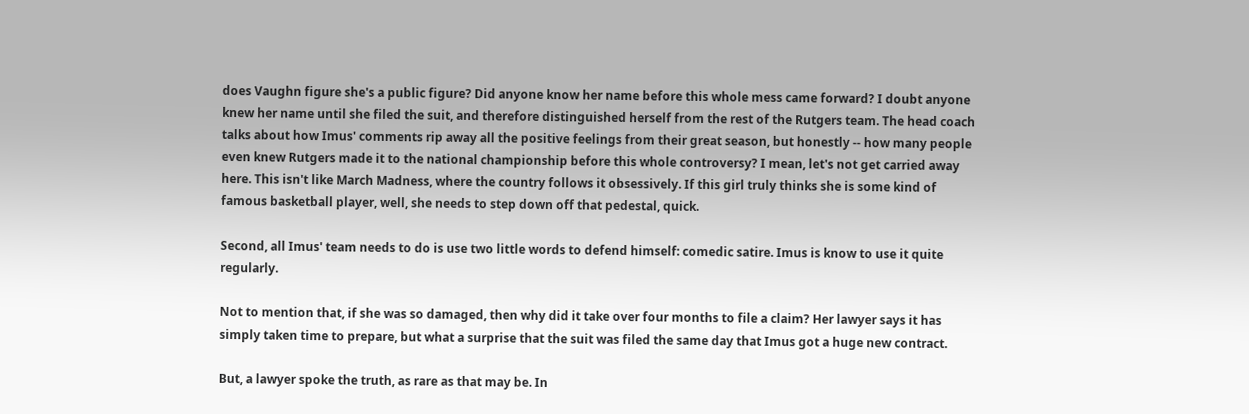does Vaughn figure she's a public figure? Did anyone know her name before this whole mess came forward? I doubt anyone knew her name until she filed the suit, and therefore distinguished herself from the rest of the Rutgers team. The head coach talks about how Imus' comments rip away all the positive feelings from their great season, but honestly -- how many people even knew Rutgers made it to the national championship before this whole controversy? I mean, let's not get carried away here. This isn't like March Madness, where the country follows it obsessively. If this girl truly thinks she is some kind of famous basketball player, well, she needs to step down off that pedestal, quick.

Second, all Imus' team needs to do is use two little words to defend himself: comedic satire. Imus is know to use it quite regularly.

Not to mention that, if she was so damaged, then why did it take over four months to file a claim? Her lawyer says it has simply taken time to prepare, but what a surprise that the suit was filed the same day that Imus got a huge new contract.

But, a lawyer spoke the truth, as rare as that may be. In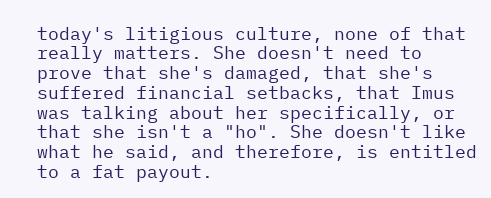today's litigious culture, none of that really matters. She doesn't need to prove that she's damaged, that she's suffered financial setbacks, that Imus was talking about her specifically, or that she isn't a "ho". She doesn't like what he said, and therefore, is entitled to a fat payout.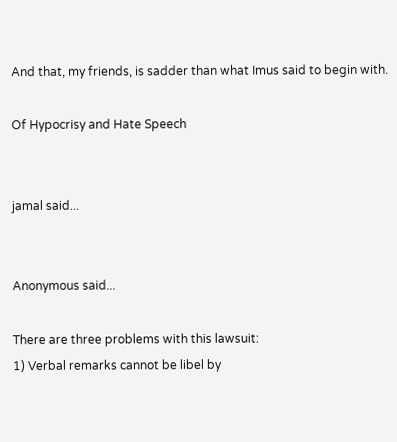And that, my friends, is sadder than what Imus said to begin with.

Of Hypocrisy and Hate Speech


jamal said...


Anonymous said...

There are three problems with this lawsuit:
1) Verbal remarks cannot be libel by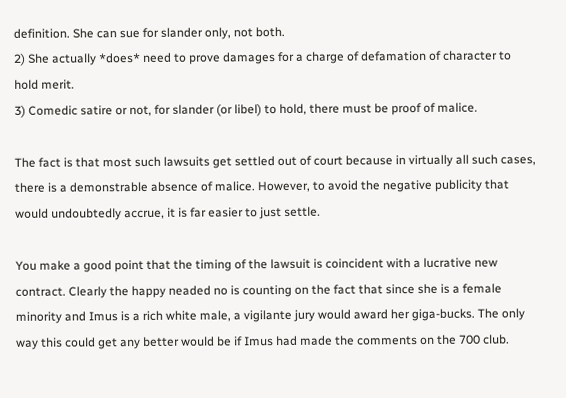definition. She can sue for slander only, not both.
2) She actually *does* need to prove damages for a charge of defamation of character to hold merit.
3) Comedic satire or not, for slander (or libel) to hold, there must be proof of malice.

The fact is that most such lawsuits get settled out of court because in virtually all such cases, there is a demonstrable absence of malice. However, to avoid the negative publicity that would undoubtedly accrue, it is far easier to just settle.

You make a good point that the timing of the lawsuit is coincident with a lucrative new contract. Clearly the happy neaded no is counting on the fact that since she is a female minority and Imus is a rich white male, a vigilante jury would award her giga-bucks. The only way this could get any better would be if Imus had made the comments on the 700 club.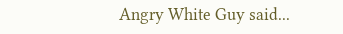Angry White Guy said...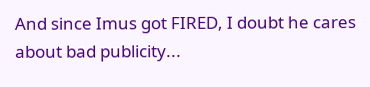And since Imus got FIRED, I doubt he cares about bad publicity...